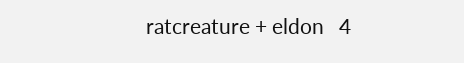ratcreature + eldon   4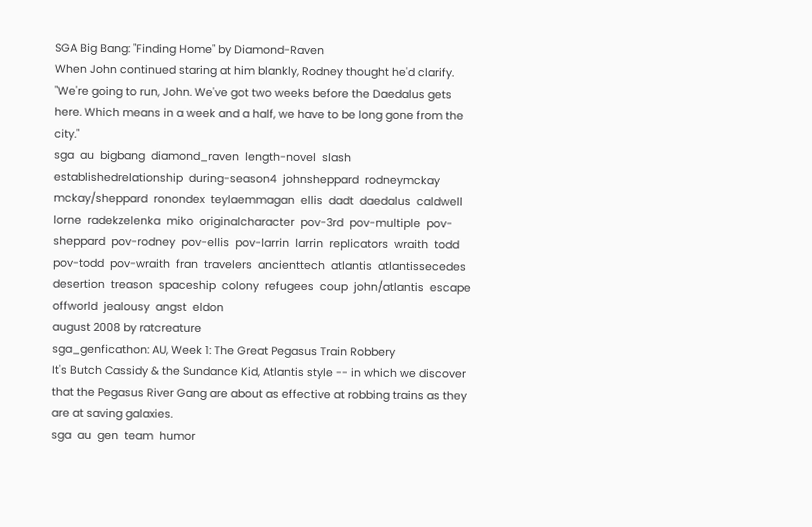SGA Big Bang: "Finding Home" by Diamond-Raven
When John continued staring at him blankly, Rodney thought he'd clarify. "We're going to run, John. We've got two weeks before the Daedalus gets here. Which means in a week and a half, we have to be long gone from the city."
sga  au  bigbang  diamond_raven  length-novel  slash  establishedrelationship  during-season4  johnsheppard  rodneymckay  mckay/sheppard  ronondex  teylaemmagan  ellis  dadt  daedalus  caldwell  lorne  radekzelenka  miko  originalcharacter  pov-3rd  pov-multiple  pov-sheppard  pov-rodney  pov-ellis  pov-larrin  larrin  replicators  wraith  todd  pov-todd  pov-wraith  fran  travelers  ancienttech  atlantis  atlantissecedes  desertion  treason  spaceship  colony  refugees  coup  john/atlantis  escape  offworld  jealousy  angst  eldon
august 2008 by ratcreature
sga_genficathon: AU, Week 1: The Great Pegasus Train Robbery
It's Butch Cassidy & the Sundance Kid, Atlantis style -- in which we discover that the Pegasus River Gang are about as effective at robbing trains as they are at saving galaxies.
sga  au  gen  team  humor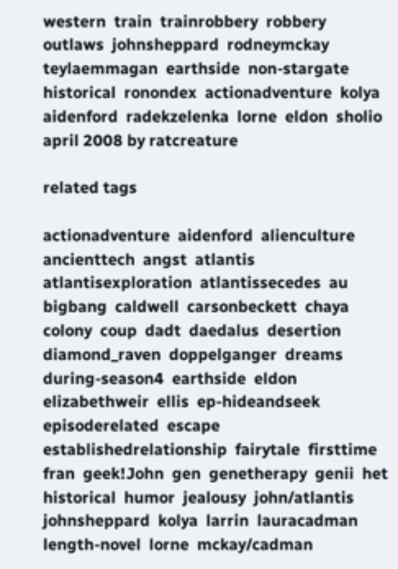western  train  trainrobbery  robbery  outlaws  johnsheppard  rodneymckay  teylaemmagan  earthside  non-stargate  historical  ronondex  actionadventure  kolya  aidenford  radekzelenka  lorne  eldon  sholio
april 2008 by ratcreature

related tags

actionadventure  aidenford  alienculture  ancienttech  angst  atlantis  atlantisexploration  atlantissecedes  au  bigbang  caldwell  carsonbeckett  chaya  colony  coup  dadt  daedalus  desertion  diamond_raven  doppelganger  dreams  during-season4  earthside  eldon  elizabethweir  ellis  ep-hideandseek  episoderelated  escape  establishedrelationship  fairytale  firsttime  fran  geek!John  gen  genetherapy  genii  het  historical  humor  jealousy  john/atlantis  johnsheppard  kolya  larrin  lauracadman  length-novel  lorne  mckay/cadman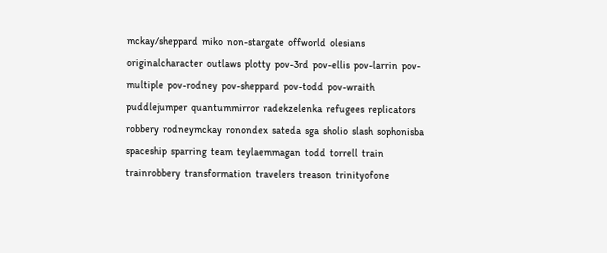mckay/sheppard  miko  non-stargate  offworld  olesians  originalcharacter  outlaws  plotty  pov-3rd  pov-ellis  pov-larrin  pov-multiple  pov-rodney  pov-sheppard  pov-todd  pov-wraith  puddlejumper  quantummirror  radekzelenka  refugees  replicators  robbery  rodneymckay  ronondex  sateda  sga  sholio  slash  sophonisba  spaceship  sparring  team  teylaemmagan  todd  torrell  train  trainrobbery  transformation  travelers  treason  trinityofone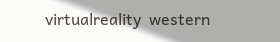virtualreality  western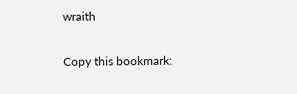wraith

Copy this bookmark: